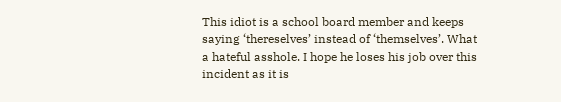This idiot is a school board member and keeps saying ‘thereselves’ instead of ‘themselves’. What a hateful asshole. I hope he loses his job over this incident as it is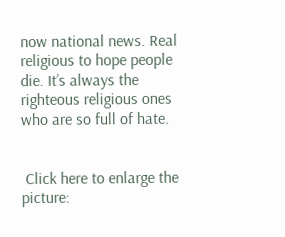now national news. Real religious to hope people die. It’s always the righteous religious ones who are so full of hate.


 Click here to enlarge the picture: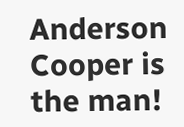Anderson Cooper is the man!